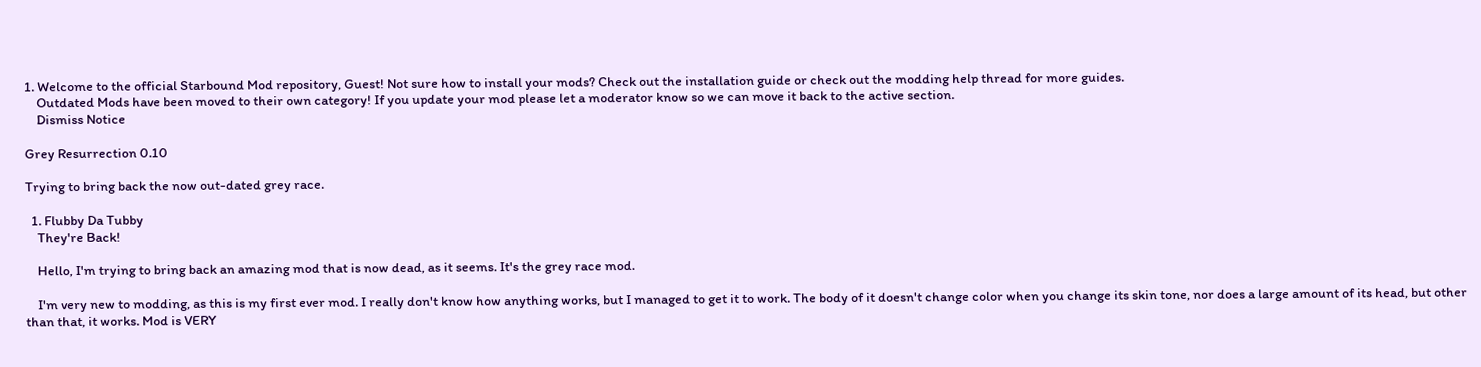1. Welcome to the official Starbound Mod repository, Guest! Not sure how to install your mods? Check out the installation guide or check out the modding help thread for more guides.
    Outdated Mods have been moved to their own category! If you update your mod please let a moderator know so we can move it back to the active section.
    Dismiss Notice

Grey Resurrection 0.10

Trying to bring back the now out-dated grey race.

  1. Flubby Da Tubby
    They're Back!

    Hello, I'm trying to bring back an amazing mod that is now dead, as it seems. It's the grey race mod.

    I'm very new to modding, as this is my first ever mod. I really don't know how anything works, but I managed to get it to work. The body of it doesn't change color when you change its skin tone, nor does a large amount of its head, but other than that, it works. Mod is VERY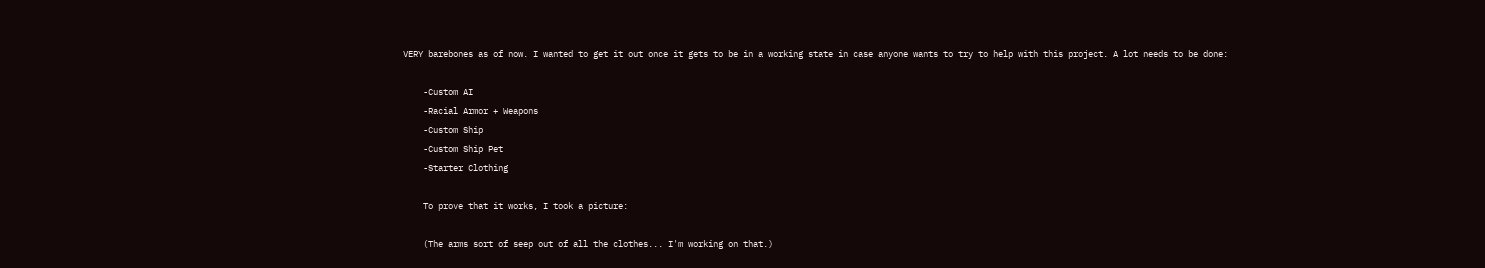VERY barebones as of now. I wanted to get it out once it gets to be in a working state in case anyone wants to try to help with this project. A lot needs to be done:

    -Custom AI
    -Racial Armor + Weapons
    -Custom Ship
    -Custom Ship Pet
    -Starter Clothing

    To prove that it works, I took a picture:

    (The arms sort of seep out of all the clothes... I'm working on that.)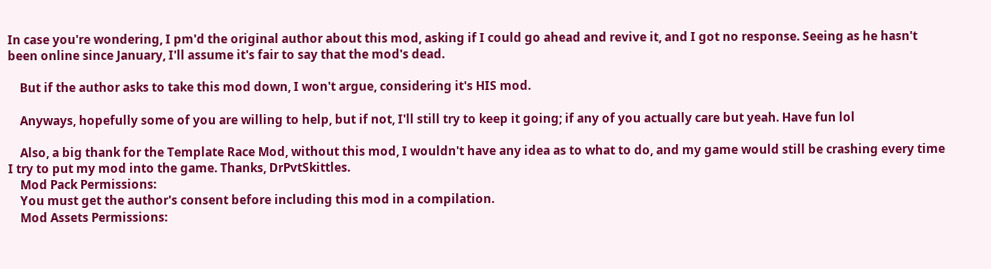In case you're wondering, I pm'd the original author about this mod, asking if I could go ahead and revive it, and I got no response. Seeing as he hasn't been online since January, I'll assume it's fair to say that the mod's dead.

    But if the author asks to take this mod down, I won't argue, considering it's HIS mod.

    Anyways, hopefully some of you are willing to help, but if not, I'll still try to keep it going; if any of you actually care but yeah. Have fun lol

    Also, a big thank for the Template Race Mod, without this mod, I wouldn't have any idea as to what to do, and my game would still be crashing every time I try to put my mod into the game. Thanks, DrPvtSkittles.
    Mod Pack Permissions:
    You must get the author's consent before including this mod in a compilation.
    Mod Assets Permissions: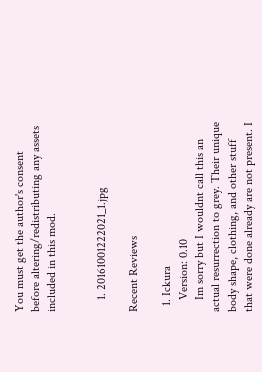You must get the author's consent before altering/redistributing any assets included in this mod.


    1. 20161001222021_1.jpg

Recent Reviews

  1. Ickura
    Version: 0.10
    Im sorry but I wouldnt call this an actual resurrection to grey. Their unique body shape, clothing, and other stuff that were done already are not present. I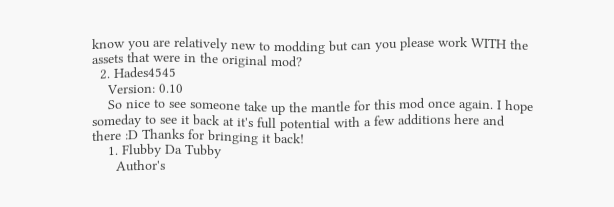know you are relatively new to modding but can you please work WITH the assets that were in the original mod?
  2. Hades4545
    Version: 0.10
    So nice to see someone take up the mantle for this mod once again. I hope someday to see it back at it's full potential with a few additions here and there :D Thanks for bringing it back!
    1. Flubby Da Tubby
      Author's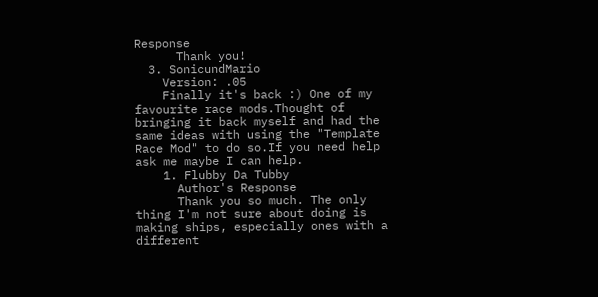Response
      Thank you!
  3. SonicundMario
    Version: .05
    Finally it's back :) One of my favourite race mods.Thought of bringing it back myself and had the same ideas with using the "Template Race Mod" to do so.If you need help ask me maybe I can help.
    1. Flubby Da Tubby
      Author's Response
      Thank you so much. The only thing I'm not sure about doing is making ships, especially ones with a different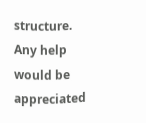structure. Any help would be appreciated